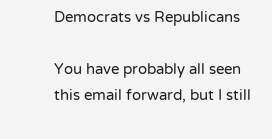Democrats vs Republicans

You have probably all seen this email forward, but I still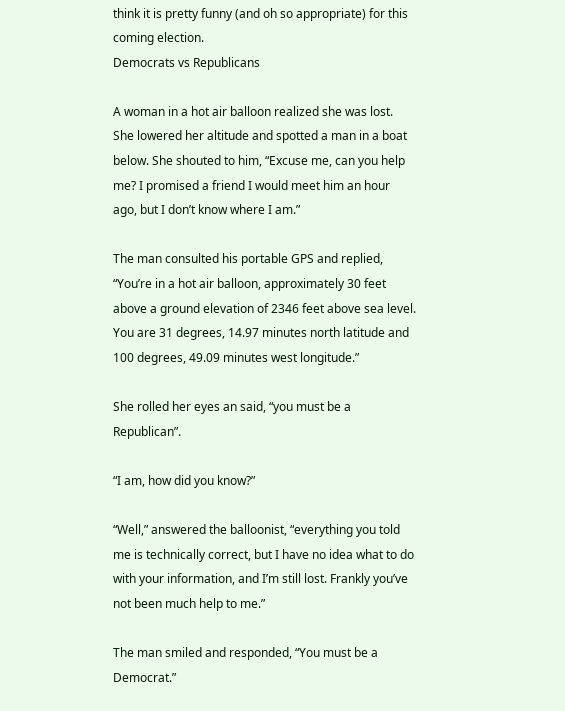think it is pretty funny (and oh so appropriate) for this coming election.
Democrats vs Republicans

A woman in a hot air balloon realized she was lost. She lowered her altitude and spotted a man in a boat below. She shouted to him, “Excuse me, can you help me? I promised a friend I would meet him an hour ago, but I don’t know where I am.”

The man consulted his portable GPS and replied, “You’re in a hot air balloon, approximately 30 feet above a ground elevation of 2346 feet above sea level. You are 31 degrees, 14.97 minutes north latitude and 100 degrees, 49.09 minutes west longitude.”

She rolled her eyes an said, “you must be a Republican”.

“I am, how did you know?”

“Well,” answered the balloonist, “everything you told me is technically correct, but I have no idea what to do with your information, and I’m still lost. Frankly you’ve not been much help to me.”

The man smiled and responded, “You must be a Democrat.”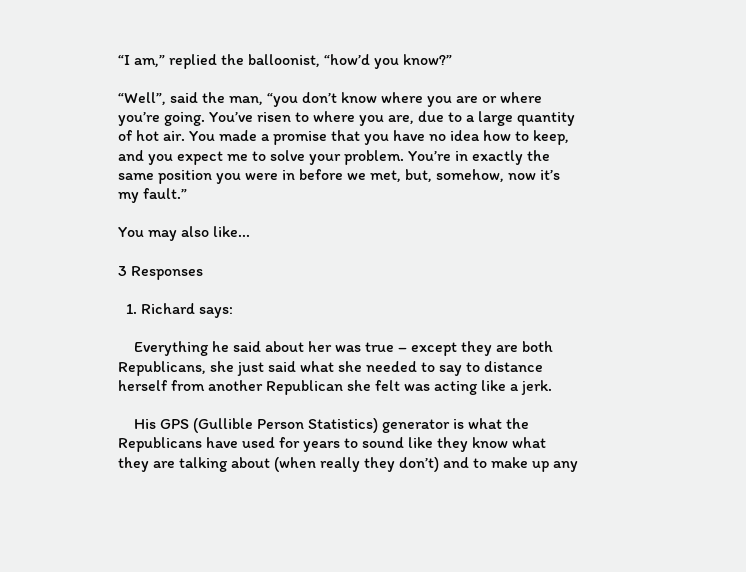“I am,” replied the balloonist, “how’d you know?”

“Well”, said the man, “you don’t know where you are or where you’re going. You’ve risen to where you are, due to a large quantity of hot air. You made a promise that you have no idea how to keep, and you expect me to solve your problem. You’re in exactly the same position you were in before we met, but, somehow, now it’s my fault.”

You may also like...

3 Responses

  1. Richard says:

    Everything he said about her was true – except they are both Republicans, she just said what she needed to say to distance herself from another Republican she felt was acting like a jerk.

    His GPS (Gullible Person Statistics) generator is what the Republicans have used for years to sound like they know what they are talking about (when really they don’t) and to make up any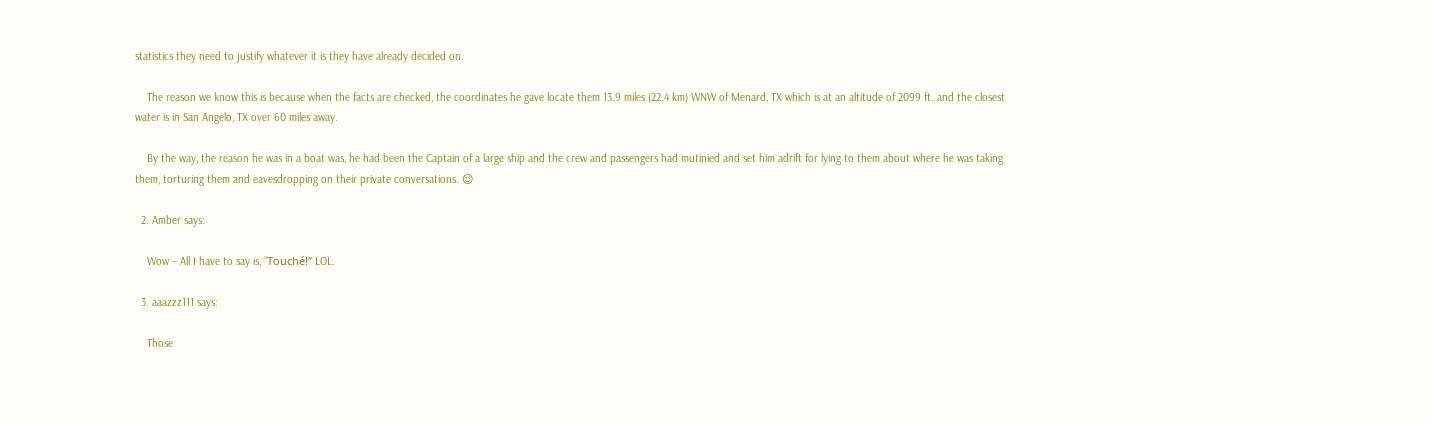statistics they need to justify whatever it is they have already decided on.

    The reason we know this is because when the facts are checked, the coordinates he gave locate them 13.9 miles (22.4 km) WNW of Menard, TX which is at an altitude of 2099 ft. and the closest water is in San Angelo, TX over 60 miles away.

    By the way, the reason he was in a boat was, he had been the Captain of a large ship and the crew and passengers had mutinied and set him adrift for lying to them about where he was taking them, torturing them and eavesdropping on their private conversations. 😉

  2. Amber says:

    Wow – All I have to say is, “Touché!” LOL.

  3. aaazzz111 says:

    Those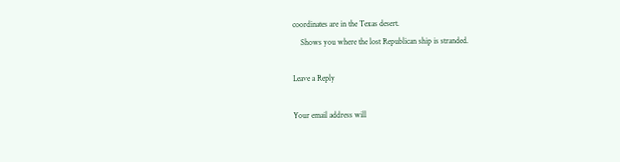coordinates are in the Texas desert.
    Shows you where the lost Republican ship is stranded.

Leave a Reply

Your email address will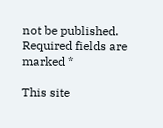not be published. Required fields are marked *

This site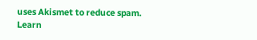uses Akismet to reduce spam. Learn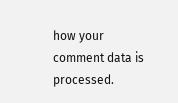how your comment data is processed.